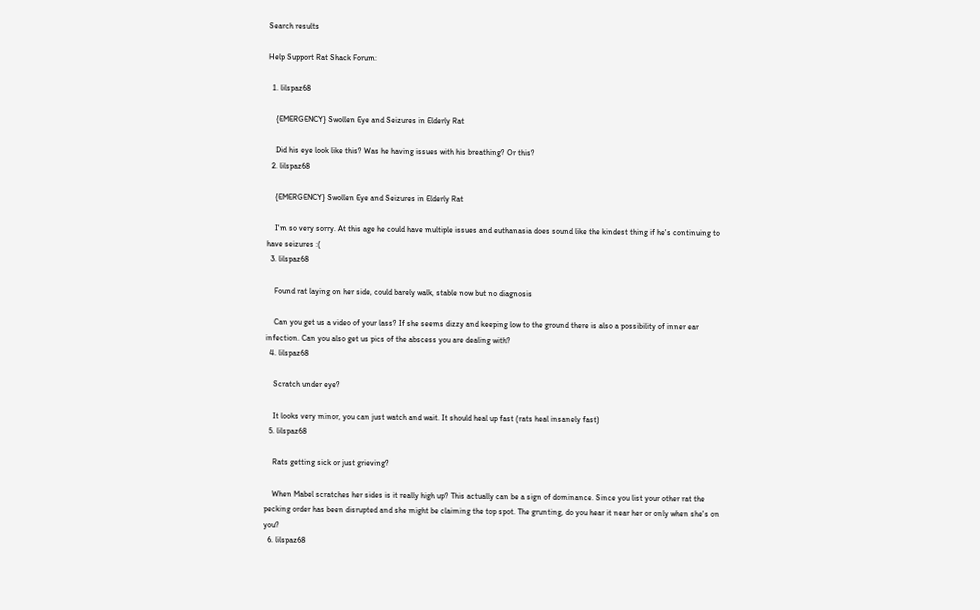Search results

Help Support Rat Shack Forum:

  1. lilspaz68

    {EMERGENCY} Swollen Eye and Seizures in Elderly Rat

    Did his eye look like this? Was he having issues with his breathing? Or this?
  2. lilspaz68

    {EMERGENCY} Swollen Eye and Seizures in Elderly Rat

    I'm so very sorry. At this age he could have multiple issues and euthanasia does sound like the kindest thing if he's continuing to have seizures :(
  3. lilspaz68

    Found rat laying on her side, could barely walk, stable now but no diagnosis

    Can you get us a video of your lass? If she seems dizzy and keeping low to the ground there is also a possibility of inner ear infection. Can you also get us pics of the abscess you are dealing with?
  4. lilspaz68

    Scratch under eye?

    It looks very minor, you can just watch and wait. It should heal up fast (rats heal insanely fast)
  5. lilspaz68

    Rats getting sick or just grieving?

    When Mabel scratches her sides is it really high up? This actually can be a sign of dominance. Since you list your other rat the pecking order has been disrupted and she might be claiming the top spot. The grunting, do you hear it near her or only when she's on you?
  6. lilspaz68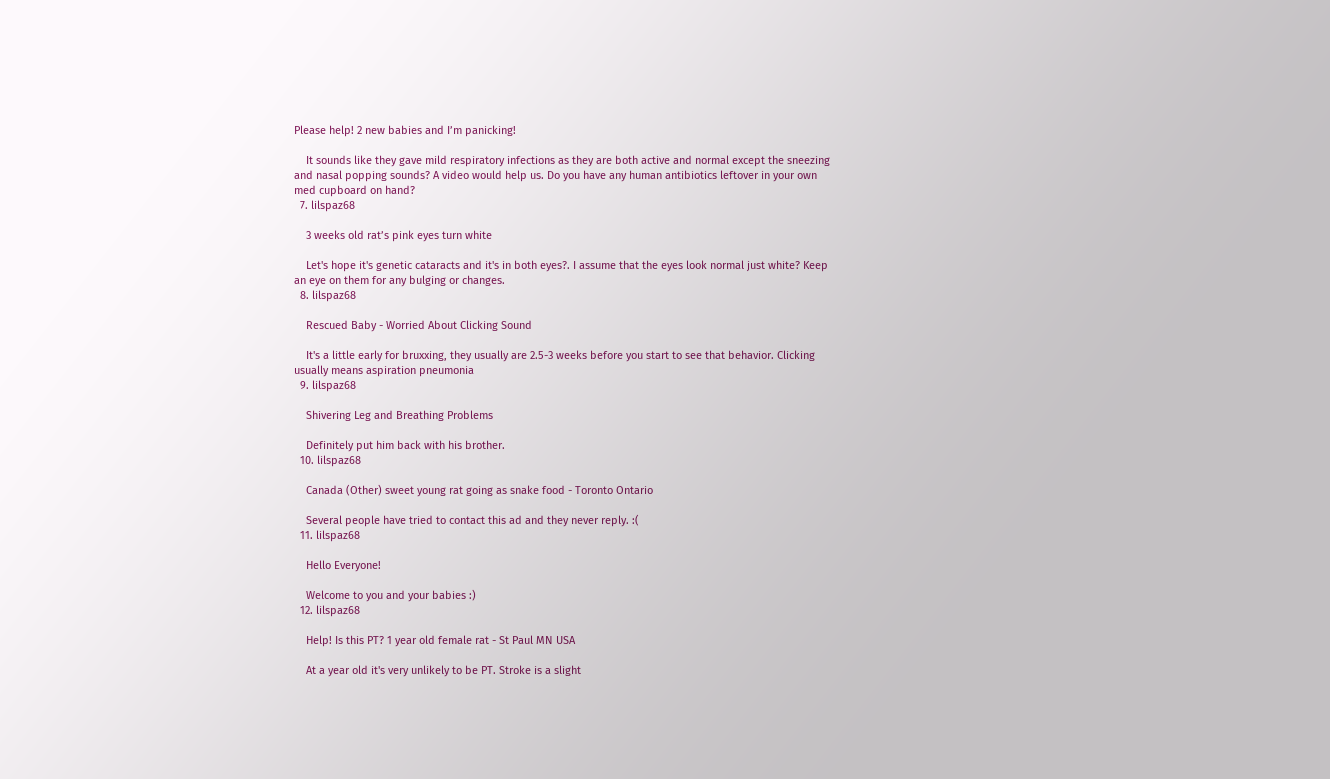Please help! 2 new babies and I’m panicking!

    It sounds like they gave mild respiratory infections as they are both active and normal except the sneezing and nasal popping sounds? A video would help us. Do you have any human antibiotics leftover in your own med cupboard on hand?
  7. lilspaz68

    3 weeks old rat’s pink eyes turn white

    Let's hope it's genetic cataracts and it's in both eyes?. I assume that the eyes look normal just white? Keep an eye on them for any bulging or changes.
  8. lilspaz68

    Rescued Baby - Worried About Clicking Sound

    It's a little early for bruxxing, they usually are 2.5-3 weeks before you start to see that behavior. Clicking usually means aspiration pneumonia
  9. lilspaz68

    Shivering Leg and Breathing Problems

    Definitely put him back with his brother.
  10. lilspaz68

    Canada (Other) sweet young rat going as snake food - Toronto Ontario

    Several people have tried to contact this ad and they never reply. :(
  11. lilspaz68

    Hello Everyone!

    Welcome to you and your babies :)
  12. lilspaz68

    Help! Is this PT? 1 year old female rat - St Paul MN USA

    At a year old it's very unlikely to be PT. Stroke is a slight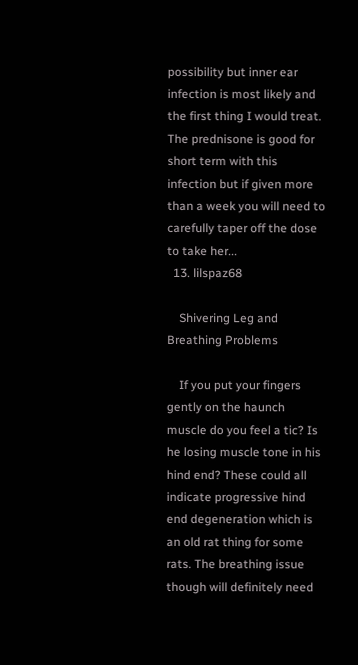possibility but inner ear infection is most likely and the first thing I would treat. The prednisone is good for short term with this infection but if given more than a week you will need to carefully taper off the dose to take her...
  13. lilspaz68

    Shivering Leg and Breathing Problems

    If you put your fingers gently on the haunch muscle do you feel a tic? Is he losing muscle tone in his hind end? These could all indicate progressive hind end degeneration which is an old rat thing for some rats. The breathing issue though will definitely need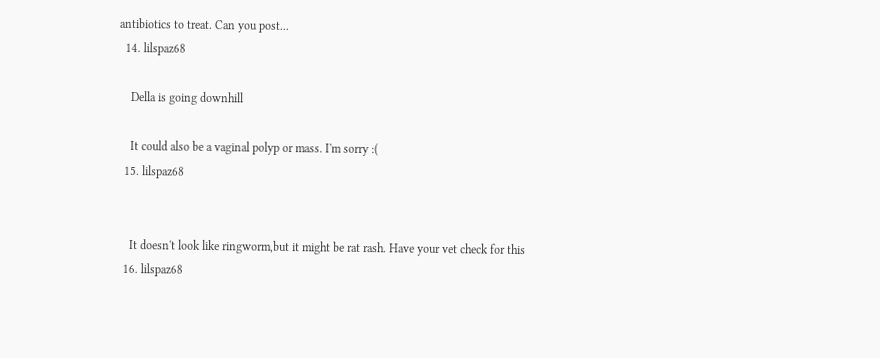antibiotics to treat. Can you post...
  14. lilspaz68

    Della is going downhill

    It could also be a vaginal polyp or mass. I'm sorry :(
  15. lilspaz68


    It doesn't look like ringworm,but it might be rat rash. Have your vet check for this
  16. lilspaz68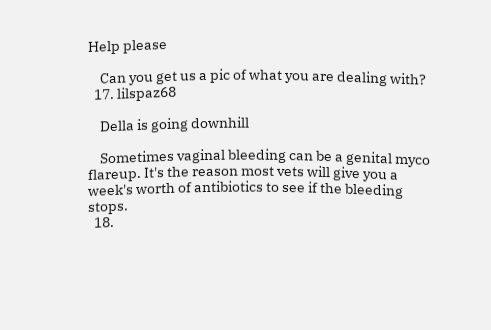Help please

    Can you get us a pic of what you are dealing with?
  17. lilspaz68

    Della is going downhill

    Sometimes vaginal bleeding can be a genital myco flareup. It's the reason most vets will give you a week's worth of antibiotics to see if the bleeding stops.
  18.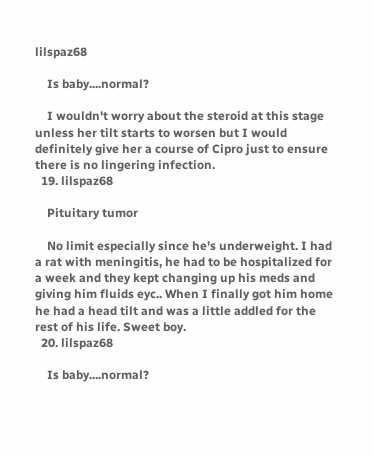lilspaz68

    Is baby....normal?

    I wouldn't worry about the steroid at this stage unless her tilt starts to worsen but I would definitely give her a course of Cipro just to ensure there is no lingering infection.
  19. lilspaz68

    Pituitary tumor

    No limit especially since he's underweight. I had a rat with meningitis, he had to be hospitalized for a week and they kept changing up his meds and giving him fluids eyc.. When I finally got him home he had a head tilt and was a little addled for the rest of his life. Sweet boy.
  20. lilspaz68

    Is baby....normal?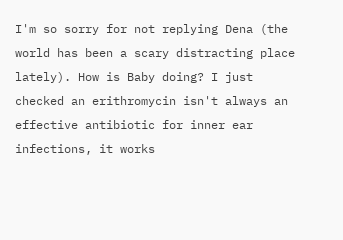I'm so sorry for not replying Dena (the world has been a scary distracting place lately). How is Baby doing? I just checked an erithromycin isn't always an effective antibiotic for inner ear infections, it works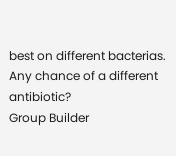best on different bacterias. Any chance of a different antibiotic?
Group Builder